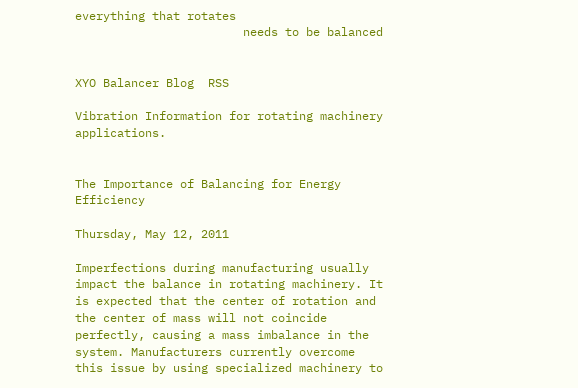everything that rotates
                        needs to be balanced


XYO Balancer Blog  RSS

Vibration Information for rotating machinery applications.


The Importance of Balancing for Energy Efficiency

Thursday, May 12, 2011

Imperfections during manufacturing usually impact the balance in rotating machinery. It is expected that the center of rotation and the center of mass will not coincide perfectly, causing a mass imbalance in the system. Manufacturers currently overcome this issue by using specialized machinery to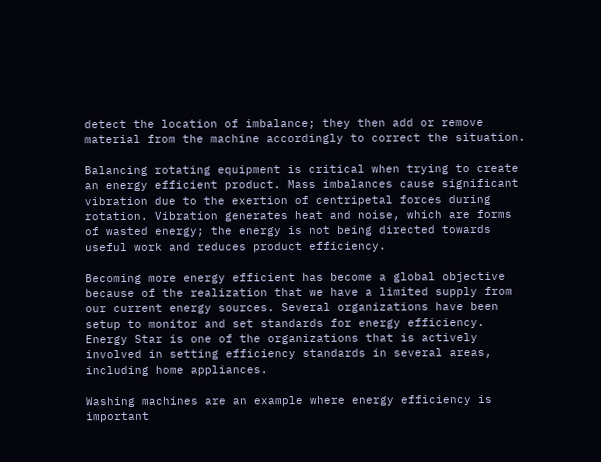detect the location of imbalance; they then add or remove material from the machine accordingly to correct the situation.

Balancing rotating equipment is critical when trying to create an energy efficient product. Mass imbalances cause significant vibration due to the exertion of centripetal forces during rotation. Vibration generates heat and noise, which are forms of wasted energy; the energy is not being directed towards useful work and reduces product efficiency.

Becoming more energy efficient has become a global objective because of the realization that we have a limited supply from our current energy sources. Several organizations have been setup to monitor and set standards for energy efficiency. Energy Star is one of the organizations that is actively involved in setting efficiency standards in several areas, including home appliances.

Washing machines are an example where energy efficiency is important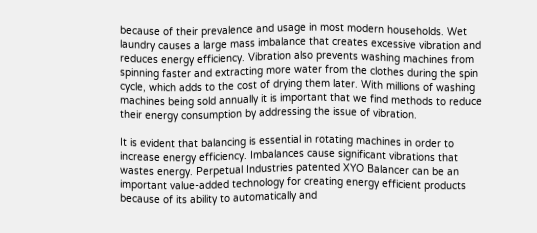because of their prevalence and usage in most modern households. Wet laundry causes a large mass imbalance that creates excessive vibration and reduces energy efficiency. Vibration also prevents washing machines from spinning faster and extracting more water from the clothes during the spin cycle, which adds to the cost of drying them later. With millions of washing machines being sold annually it is important that we find methods to reduce their energy consumption by addressing the issue of vibration.

It is evident that balancing is essential in rotating machines in order to increase energy efficiency. Imbalances cause significant vibrations that wastes energy. Perpetual Industries patented XYO Balancer can be an important value-added technology for creating energy efficient products because of its ability to automatically and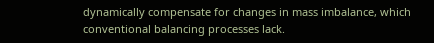dynamically compensate for changes in mass imbalance, which conventional balancing processes lack.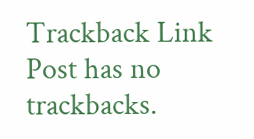Trackback Link
Post has no trackbacks.